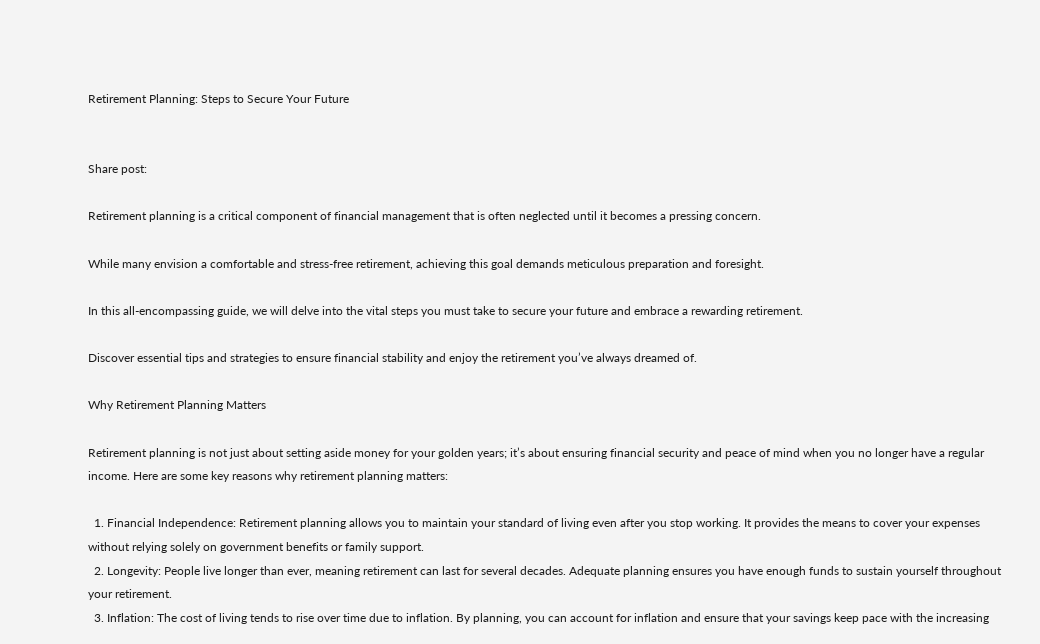Retirement Planning: Steps to Secure Your Future


Share post:

Retirement planning is a critical component of financial management that is often neglected until it becomes a pressing concern.

While many envision a comfortable and stress-free retirement, achieving this goal demands meticulous preparation and foresight.

In this all-encompassing guide, we will delve into the vital steps you must take to secure your future and embrace a rewarding retirement.

Discover essential tips and strategies to ensure financial stability and enjoy the retirement you’ve always dreamed of.

Why Retirement Planning Matters

Retirement planning is not just about setting aside money for your golden years; it’s about ensuring financial security and peace of mind when you no longer have a regular income. Here are some key reasons why retirement planning matters:

  1. Financial Independence: Retirement planning allows you to maintain your standard of living even after you stop working. It provides the means to cover your expenses without relying solely on government benefits or family support.
  2. Longevity: People live longer than ever, meaning retirement can last for several decades. Adequate planning ensures you have enough funds to sustain yourself throughout your retirement.
  3. Inflation: The cost of living tends to rise over time due to inflation. By planning, you can account for inflation and ensure that your savings keep pace with the increasing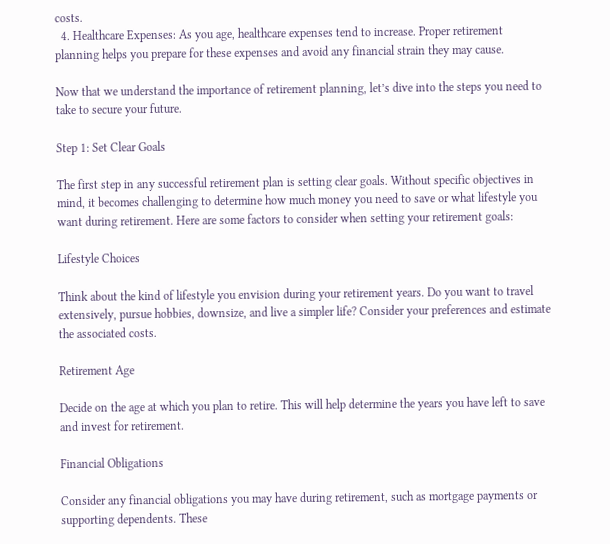costs.
  4. Healthcare Expenses: As you age, healthcare expenses tend to increase. Proper retirement planning helps you prepare for these expenses and avoid any financial strain they may cause.

Now that we understand the importance of retirement planning, let’s dive into the steps you need to take to secure your future.

Step 1: Set Clear Goals

The first step in any successful retirement plan is setting clear goals. Without specific objectives in mind, it becomes challenging to determine how much money you need to save or what lifestyle you want during retirement. Here are some factors to consider when setting your retirement goals:

Lifestyle Choices

Think about the kind of lifestyle you envision during your retirement years. Do you want to travel extensively, pursue hobbies, downsize, and live a simpler life? Consider your preferences and estimate the associated costs.

Retirement Age

Decide on the age at which you plan to retire. This will help determine the years you have left to save and invest for retirement.

Financial Obligations

Consider any financial obligations you may have during retirement, such as mortgage payments or supporting dependents. These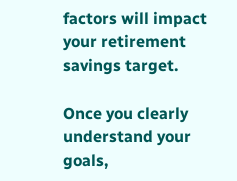factors will impact your retirement savings target.

Once you clearly understand your goals,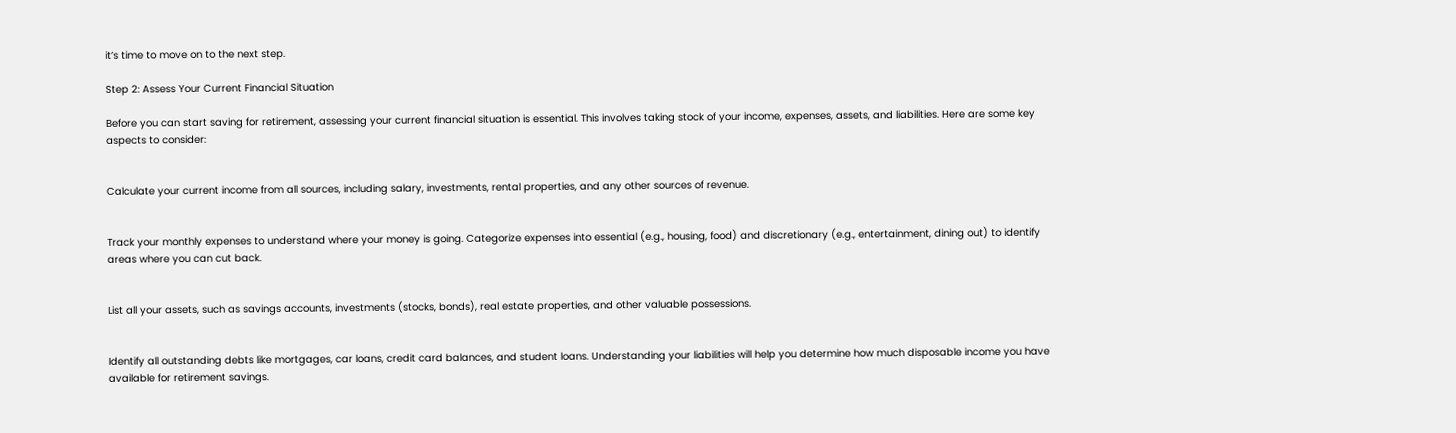it’s time to move on to the next step.

Step 2: Assess Your Current Financial Situation

Before you can start saving for retirement, assessing your current financial situation is essential. This involves taking stock of your income, expenses, assets, and liabilities. Here are some key aspects to consider:


Calculate your current income from all sources, including salary, investments, rental properties, and any other sources of revenue.


Track your monthly expenses to understand where your money is going. Categorize expenses into essential (e.g., housing, food) and discretionary (e.g., entertainment, dining out) to identify areas where you can cut back.


List all your assets, such as savings accounts, investments (stocks, bonds), real estate properties, and other valuable possessions.


Identify all outstanding debts like mortgages, car loans, credit card balances, and student loans. Understanding your liabilities will help you determine how much disposable income you have available for retirement savings.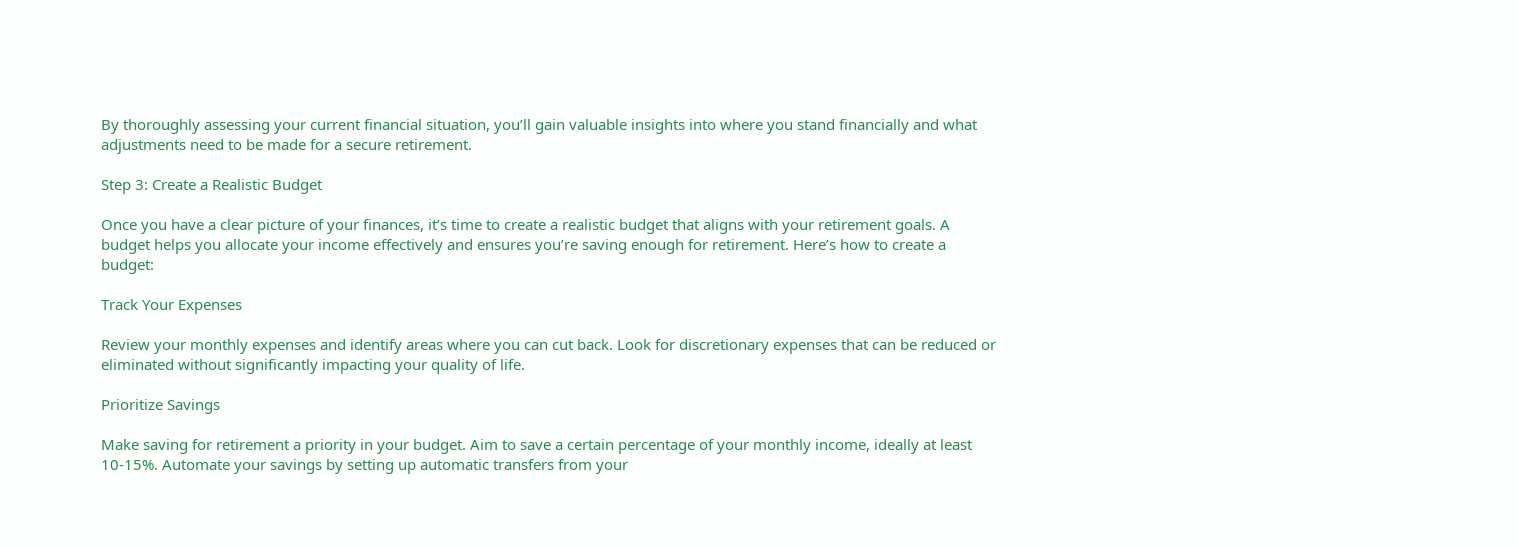By thoroughly assessing your current financial situation, you’ll gain valuable insights into where you stand financially and what adjustments need to be made for a secure retirement.

Step 3: Create a Realistic Budget

Once you have a clear picture of your finances, it’s time to create a realistic budget that aligns with your retirement goals. A budget helps you allocate your income effectively and ensures you’re saving enough for retirement. Here’s how to create a budget:

Track Your Expenses

Review your monthly expenses and identify areas where you can cut back. Look for discretionary expenses that can be reduced or eliminated without significantly impacting your quality of life.

Prioritize Savings

Make saving for retirement a priority in your budget. Aim to save a certain percentage of your monthly income, ideally at least 10-15%. Automate your savings by setting up automatic transfers from your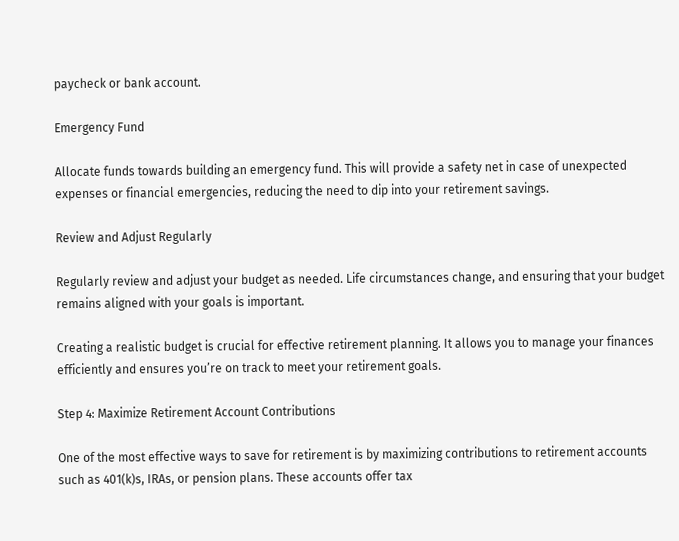paycheck or bank account.

Emergency Fund

Allocate funds towards building an emergency fund. This will provide a safety net in case of unexpected expenses or financial emergencies, reducing the need to dip into your retirement savings.

Review and Adjust Regularly

Regularly review and adjust your budget as needed. Life circumstances change, and ensuring that your budget remains aligned with your goals is important.

Creating a realistic budget is crucial for effective retirement planning. It allows you to manage your finances efficiently and ensures you’re on track to meet your retirement goals.

Step 4: Maximize Retirement Account Contributions

One of the most effective ways to save for retirement is by maximizing contributions to retirement accounts such as 401(k)s, IRAs, or pension plans. These accounts offer tax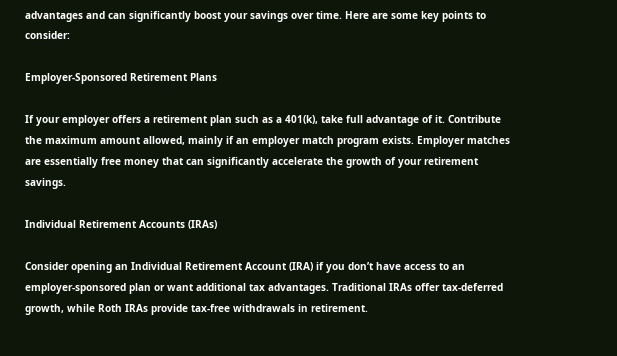advantages and can significantly boost your savings over time. Here are some key points to consider:

Employer-Sponsored Retirement Plans

If your employer offers a retirement plan such as a 401(k), take full advantage of it. Contribute the maximum amount allowed, mainly if an employer match program exists. Employer matches are essentially free money that can significantly accelerate the growth of your retirement savings.

Individual Retirement Accounts (IRAs)

Consider opening an Individual Retirement Account (IRA) if you don’t have access to an employer-sponsored plan or want additional tax advantages. Traditional IRAs offer tax-deferred growth, while Roth IRAs provide tax-free withdrawals in retirement.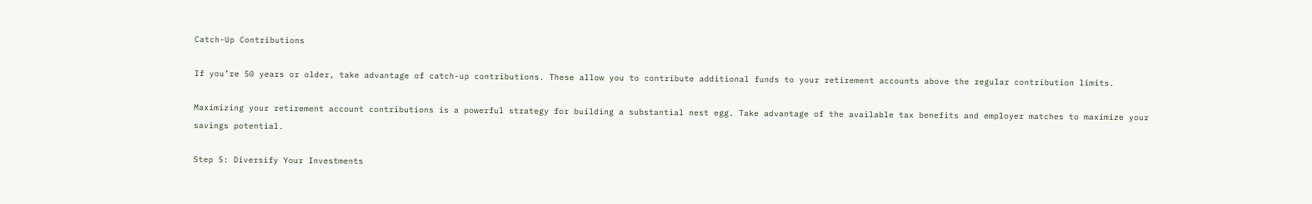Catch-Up Contributions

If you’re 50 years or older, take advantage of catch-up contributions. These allow you to contribute additional funds to your retirement accounts above the regular contribution limits.

Maximizing your retirement account contributions is a powerful strategy for building a substantial nest egg. Take advantage of the available tax benefits and employer matches to maximize your savings potential.

Step 5: Diversify Your Investments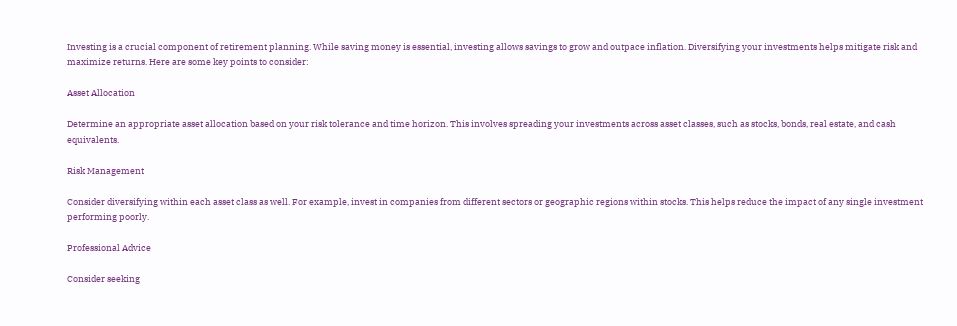Investing is a crucial component of retirement planning. While saving money is essential, investing allows savings to grow and outpace inflation. Diversifying your investments helps mitigate risk and maximize returns. Here are some key points to consider:

Asset Allocation

Determine an appropriate asset allocation based on your risk tolerance and time horizon. This involves spreading your investments across asset classes, such as stocks, bonds, real estate, and cash equivalents.

Risk Management

Consider diversifying within each asset class as well. For example, invest in companies from different sectors or geographic regions within stocks. This helps reduce the impact of any single investment performing poorly.

Professional Advice

Consider seeking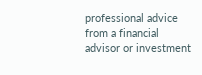professional advice from a financial advisor or investment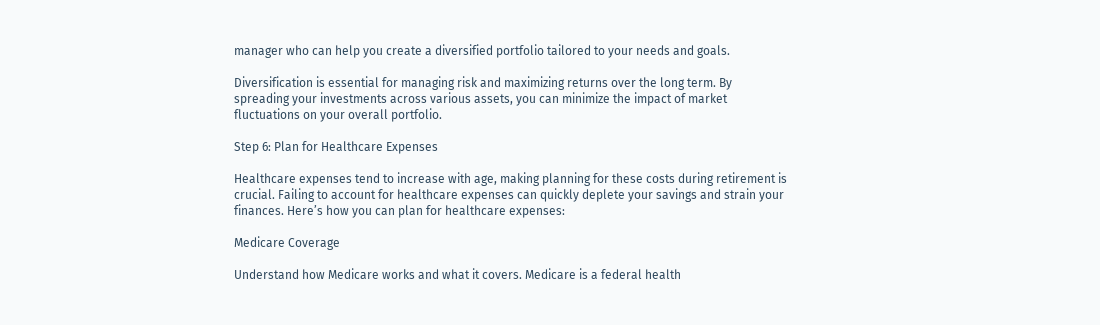manager who can help you create a diversified portfolio tailored to your needs and goals.

Diversification is essential for managing risk and maximizing returns over the long term. By spreading your investments across various assets, you can minimize the impact of market fluctuations on your overall portfolio.

Step 6: Plan for Healthcare Expenses

Healthcare expenses tend to increase with age, making planning for these costs during retirement is crucial. Failing to account for healthcare expenses can quickly deplete your savings and strain your finances. Here’s how you can plan for healthcare expenses:

Medicare Coverage

Understand how Medicare works and what it covers. Medicare is a federal health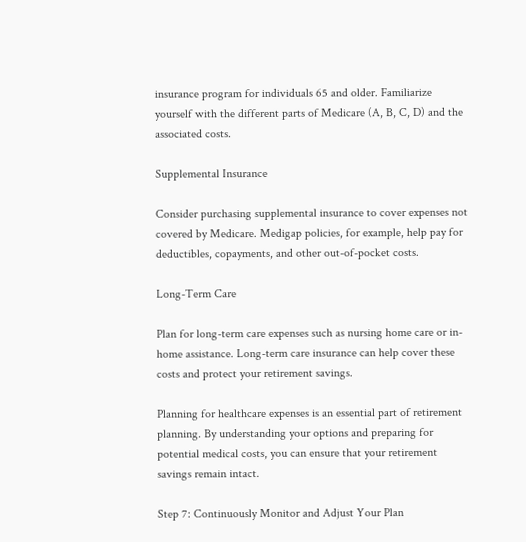insurance program for individuals 65 and older. Familiarize yourself with the different parts of Medicare (A, B, C, D) and the associated costs.

Supplemental Insurance

Consider purchasing supplemental insurance to cover expenses not covered by Medicare. Medigap policies, for example, help pay for deductibles, copayments, and other out-of-pocket costs.

Long-Term Care

Plan for long-term care expenses such as nursing home care or in-home assistance. Long-term care insurance can help cover these costs and protect your retirement savings.

Planning for healthcare expenses is an essential part of retirement planning. By understanding your options and preparing for potential medical costs, you can ensure that your retirement savings remain intact.

Step 7: Continuously Monitor and Adjust Your Plan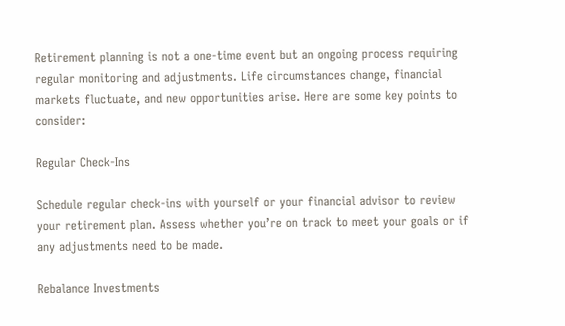Retirement planning is not a one-time event but an ongoing process requiring regular monitoring and adjustments. Life circumstances change, financial markets fluctuate, and new opportunities arise. Here are some key points to consider:

Regular Check-Ins

Schedule regular check-ins with yourself or your financial advisor to review your retirement plan. Assess whether you’re on track to meet your goals or if any adjustments need to be made.

Rebalance Investments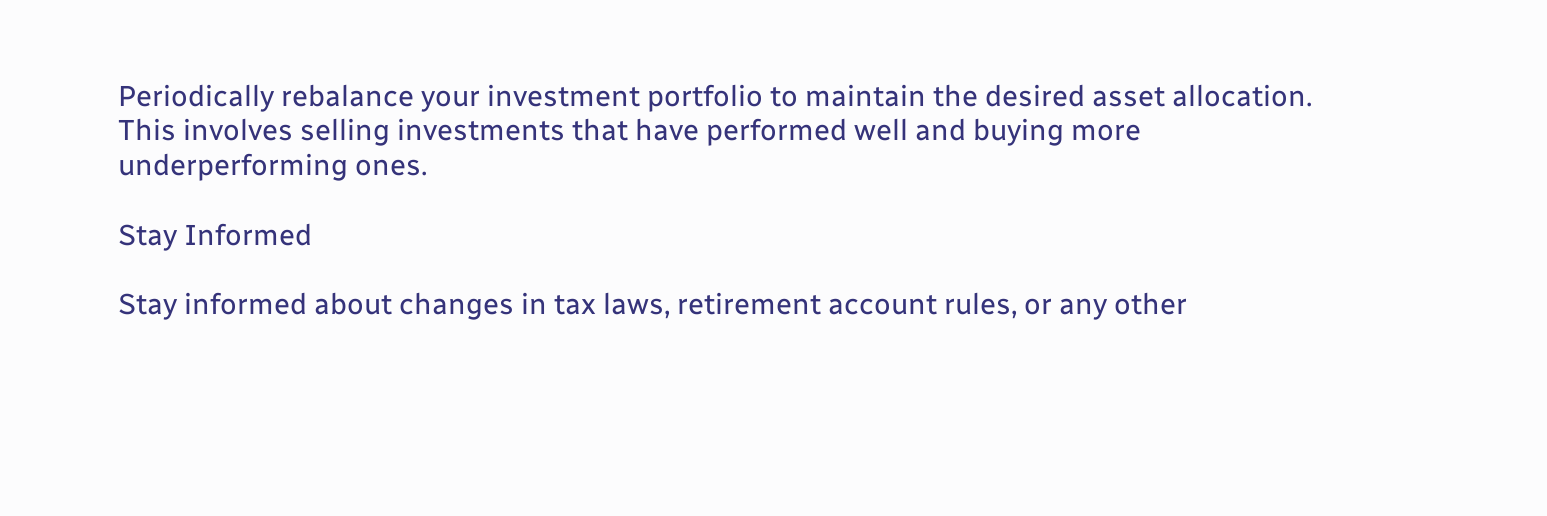Periodically rebalance your investment portfolio to maintain the desired asset allocation. This involves selling investments that have performed well and buying more underperforming ones.

Stay Informed

Stay informed about changes in tax laws, retirement account rules, or any other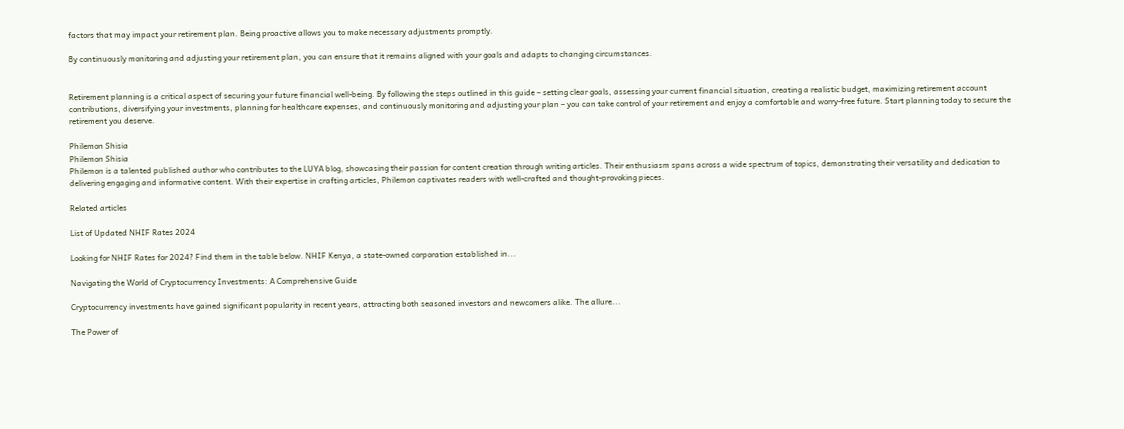factors that may impact your retirement plan. Being proactive allows you to make necessary adjustments promptly.

By continuously monitoring and adjusting your retirement plan, you can ensure that it remains aligned with your goals and adapts to changing circumstances.


Retirement planning is a critical aspect of securing your future financial well-being. By following the steps outlined in this guide – setting clear goals, assessing your current financial situation, creating a realistic budget, maximizing retirement account contributions, diversifying your investments, planning for healthcare expenses, and continuously monitoring and adjusting your plan – you can take control of your retirement and enjoy a comfortable and worry-free future. Start planning today to secure the retirement you deserve.

Philemon Shisia
Philemon Shisia
Philemon is a talented published author who contributes to the LUYA blog, showcasing their passion for content creation through writing articles. Their enthusiasm spans across a wide spectrum of topics, demonstrating their versatility and dedication to delivering engaging and informative content. With their expertise in crafting articles, Philemon captivates readers with well-crafted and thought-provoking pieces.

Related articles

List of Updated NHIF Rates 2024

Looking for NHIF Rates for 2024? Find them in the table below. NHIF Kenya, a state-owned corporation established in...

Navigating the World of Cryptocurrency Investments: A Comprehensive Guide

Cryptocurrency investments have gained significant popularity in recent years, attracting both seasoned investors and newcomers alike. The allure...

The Power of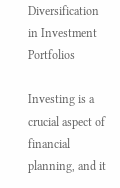Diversification in Investment Portfolios

Investing is a crucial aspect of financial planning, and it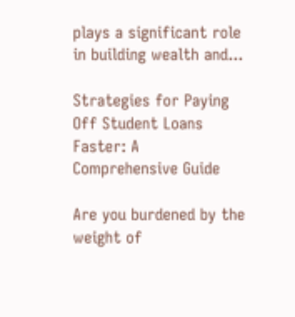plays a significant role in building wealth and...

Strategies for Paying Off Student Loans Faster: A Comprehensive Guide

Are you burdened by the weight of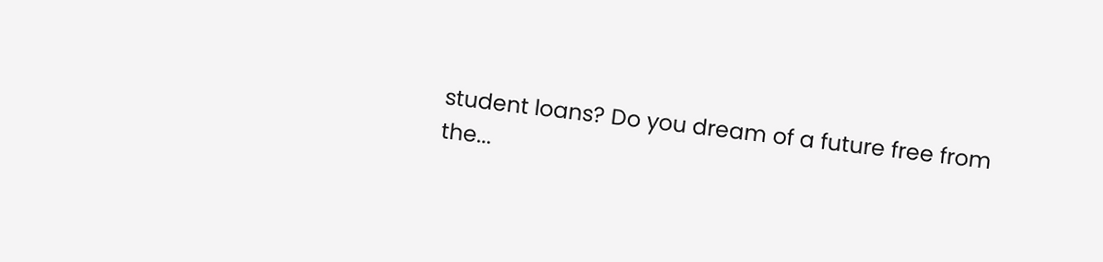student loans? Do you dream of a future free from the...